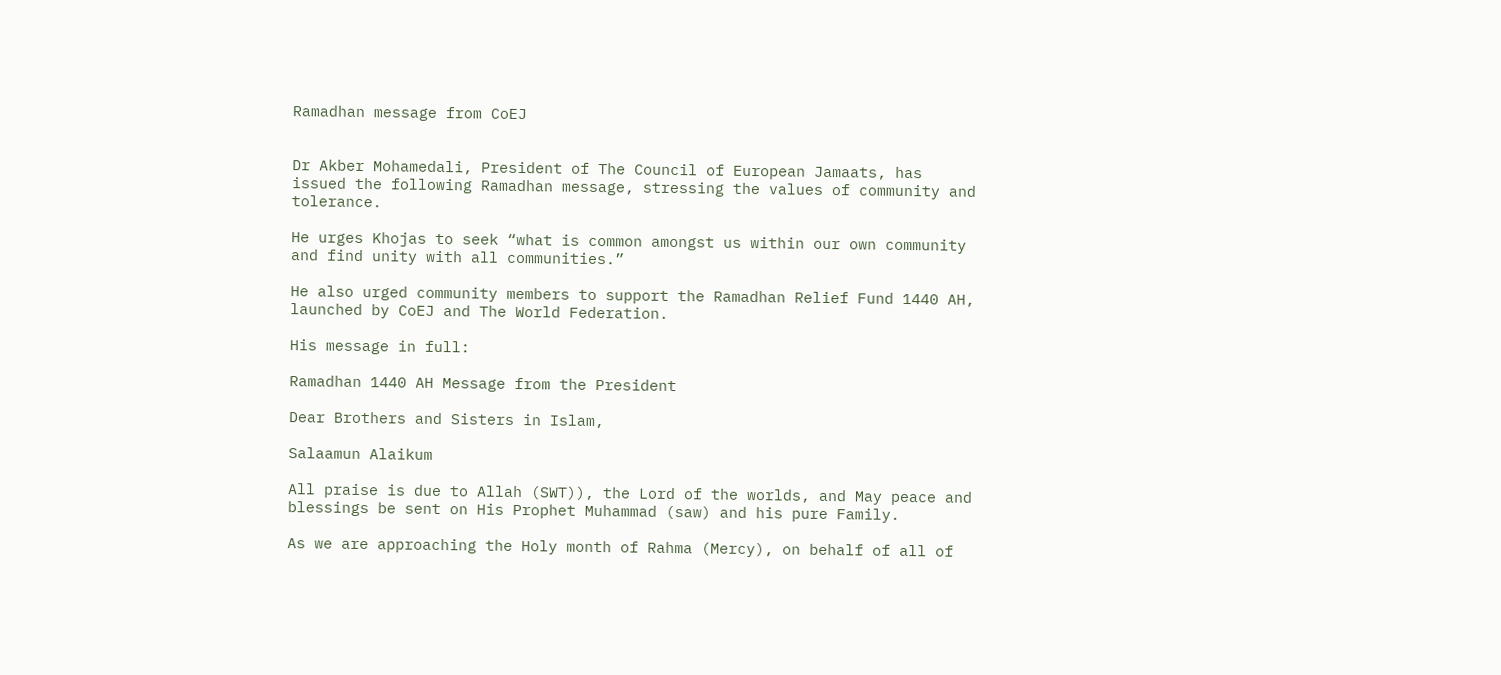Ramadhan message from CoEJ


Dr Akber Mohamedali, President of The Council of European Jamaats, has issued the following Ramadhan message, stressing the values of community and tolerance.

He urges Khojas to seek “what is common amongst us within our own community and find unity with all communities.”

He also urged community members to support the Ramadhan Relief Fund 1440 AH, launched by CoEJ and The World Federation.

His message in full:

Ramadhan 1440 AH Message from the President

Dear Brothers and Sisters in Islam,

Salaamun Alaikum

All praise is due to Allah (SWT)), the Lord of the worlds, and May peace and blessings be sent on His Prophet Muhammad (saw) and his pure Family.

As we are approaching the Holy month of Rahma (Mercy), on behalf of all of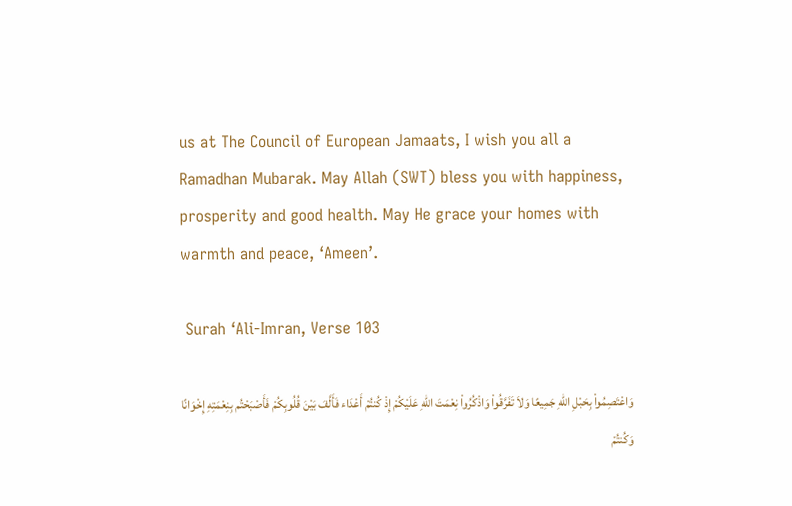us at The Council of European Jamaats, I wish you all a Ramadhan Mubarak. May Allah (SWT) bless you with happiness, prosperity and good health. May He grace your homes with warmth and peace, ‘Ameen’.

 Surah ‘Ali-Imran, Verse 103

وَاعْتَصِمُواْ بِحَبْلِ اللّهِ جَمِيعًا وَلاَ تَفَرَّقُواْ وَاذْكُرُواْ نِعْمَتَ اللّهِ عَلَيْكُمْ إِذْ كُنتُمْ أَعْدَاء فَأَلَّفَ بَيْنَ قُلُوبِكُمْ فَأَصْبَحْتُم بِنِعْمَتِهِ إِخْوَانًا وَكُنتُمْ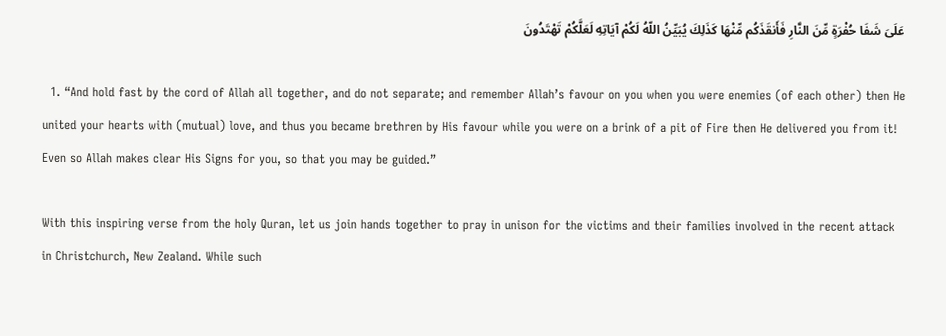عَلَىَ شَفَا حُفْرَةٍ مِّنَ النَّارِ فَأَنقَذَكُم مِّنْهَا كَذَلِكَ يُبَيِّنُ اللّهُ لَكُمْ آيَاتِهِ لَعَلَّكُمْ تَهْتَدُونَ

  1. “And hold fast by the cord of Allah all together, and do not separate; and remember Allah’s favour on you when you were enemies (of each other) then He united your hearts with (mutual) love, and thus you became brethren by His favour while you were on a brink of a pit of Fire then He delivered you from it! Even so Allah makes clear His Signs for you, so that you may be guided.”

With this inspiring verse from the holy Quran, let us join hands together to pray in unison for the victims and their families involved in the recent attack in Christchurch, New Zealand. While such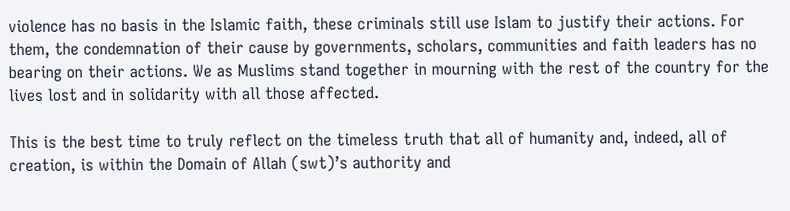violence has no basis in the Islamic faith, these criminals still use Islam to justify their actions. For them, the condemnation of their cause by governments, scholars, communities and faith leaders has no bearing on their actions. We as Muslims stand together in mourning with the rest of the country for the lives lost and in solidarity with all those affected.

This is the best time to truly reflect on the timeless truth that all of humanity and, indeed, all of creation, is within the Domain of Allah (swt)’s authority and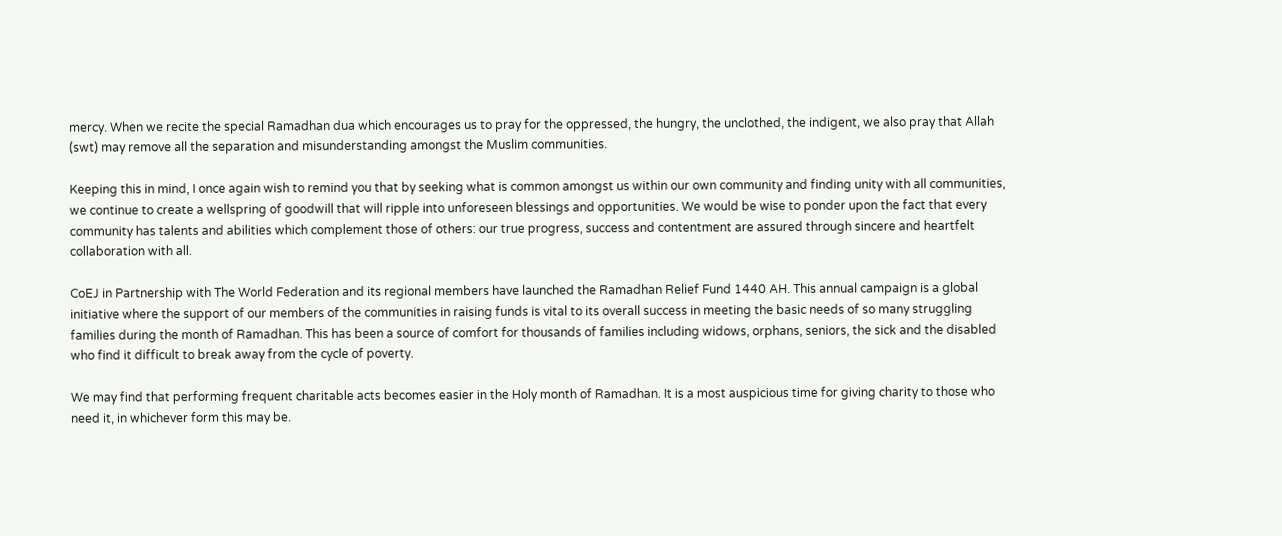mercy. When we recite the special Ramadhan dua which encourages us to pray for the oppressed, the hungry, the unclothed, the indigent, we also pray that Allah (swt) may remove all the separation and misunderstanding amongst the Muslim communities.

Keeping this in mind, I once again wish to remind you that by seeking what is common amongst us within our own community and finding unity with all communities, we continue to create a wellspring of goodwill that will ripple into unforeseen blessings and opportunities. We would be wise to ponder upon the fact that every community has talents and abilities which complement those of others: our true progress, success and contentment are assured through sincere and heartfelt collaboration with all.

CoEJ in Partnership with The World Federation and its regional members have launched the Ramadhan Relief Fund 1440 AH. This annual campaign is a global initiative where the support of our members of the communities in raising funds is vital to its overall success in meeting the basic needs of so many struggling families during the month of Ramadhan. This has been a source of comfort for thousands of families including widows, orphans, seniors, the sick and the disabled who find it difficult to break away from the cycle of poverty.

We may find that performing frequent charitable acts becomes easier in the Holy month of Ramadhan. It is a most auspicious time for giving charity to those who need it, in whichever form this may be.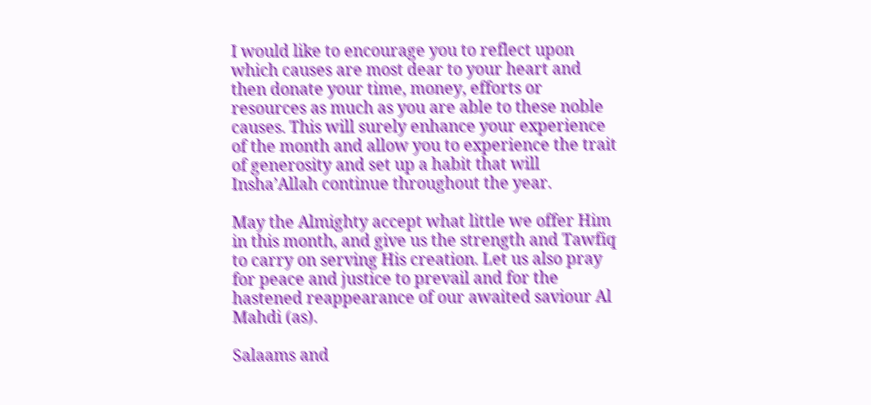I would like to encourage you to reflect upon which causes are most dear to your heart and then donate your time, money, efforts or resources as much as you are able to these noble causes. This will surely enhance your experience of the month and allow you to experience the trait of generosity and set up a habit that will Insha’Allah continue throughout the year.

May the Almighty accept what little we offer Him in this month, and give us the strength and Tawfiq to carry on serving His creation. Let us also pray for peace and justice to prevail and for the hastened reappearance of our awaited saviour Al Mahdi (as).

Salaams and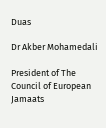Duas

Dr Akber Mohamedali

President of The Council of European Jamaats